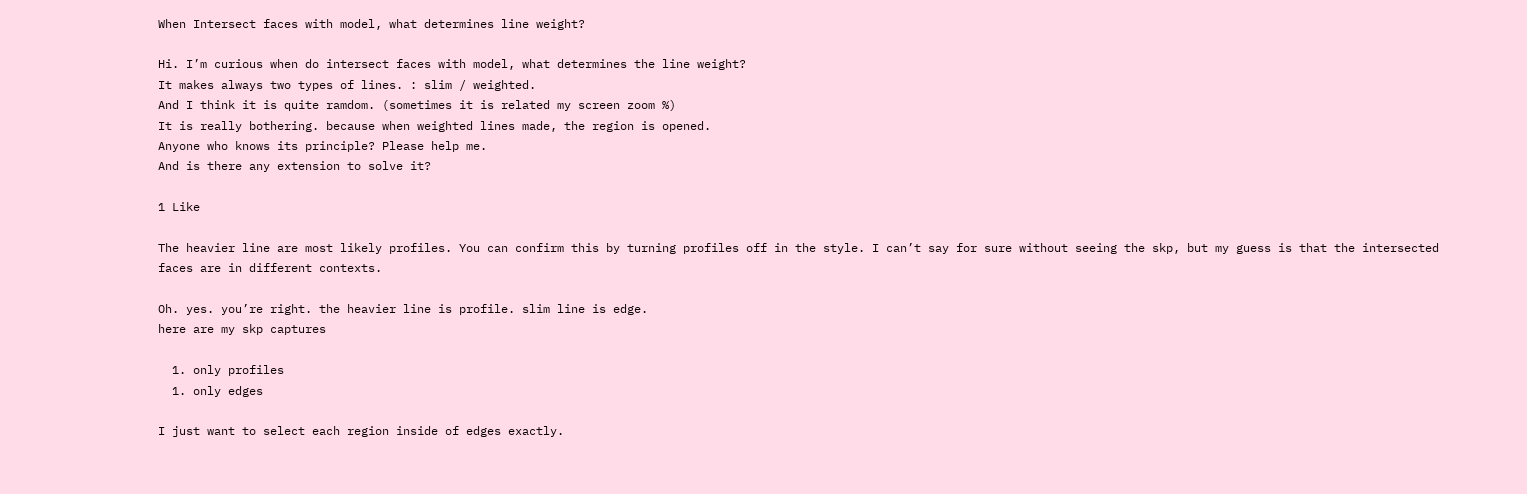When Intersect faces with model, what determines line weight?

Hi. I’m curious when do intersect faces with model, what determines the line weight?
It makes always two types of lines. : slim / weighted.
And I think it is quite ramdom. (sometimes it is related my screen zoom %)
It is really bothering. because when weighted lines made, the region is opened.
Anyone who knows its principle? Please help me.
And is there any extension to solve it?

1 Like

The heavier line are most likely profiles. You can confirm this by turning profiles off in the style. I can’t say for sure without seeing the skp, but my guess is that the intersected faces are in different contexts.

Oh. yes. you’re right. the heavier line is profile. slim line is edge.
here are my skp captures

  1. only profiles
  1. only edges

I just want to select each region inside of edges exactly.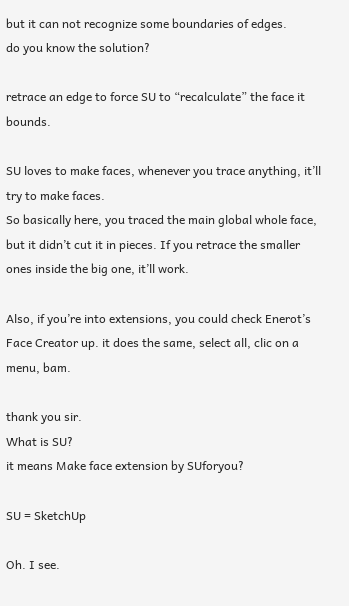but it can not recognize some boundaries of edges.
do you know the solution?

retrace an edge to force SU to “recalculate” the face it bounds.

SU loves to make faces, whenever you trace anything, it’ll try to make faces.
So basically here, you traced the main global whole face, but it didn’t cut it in pieces. If you retrace the smaller ones inside the big one, it’ll work.

Also, if you’re into extensions, you could check Enerot’s Face Creator up. it does the same, select all, clic on a menu, bam.

thank you sir.
What is SU?
it means Make face extension by SUforyou?

SU = SketchUp

Oh. I see.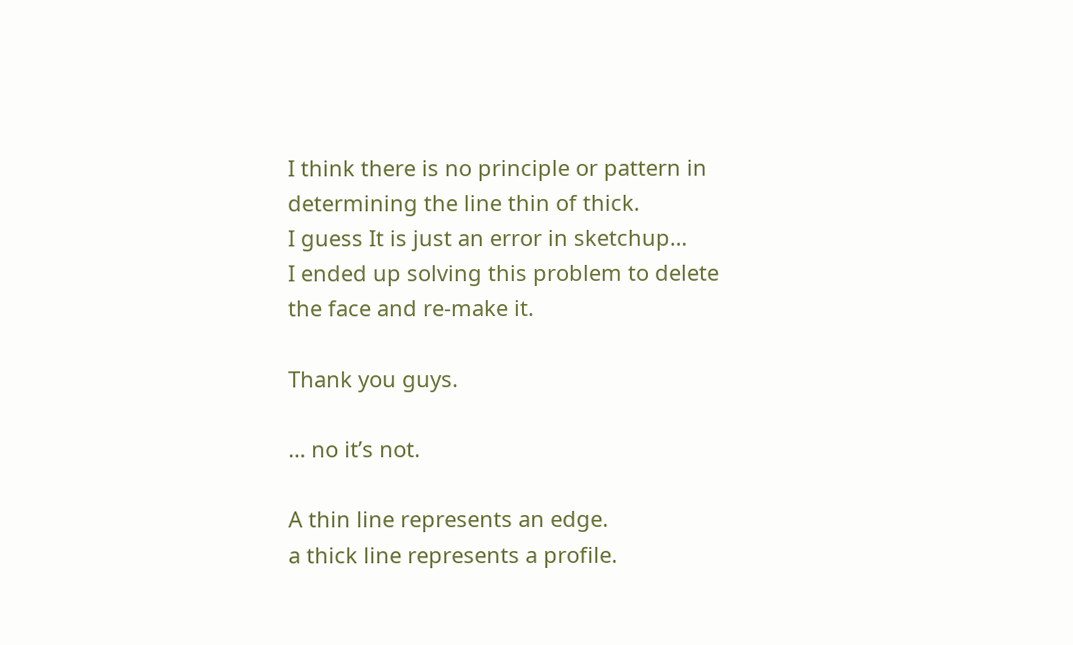I think there is no principle or pattern in determining the line thin of thick.
I guess It is just an error in sketchup…
I ended up solving this problem to delete the face and re-make it.

Thank you guys.

… no it’s not.

A thin line represents an edge.
a thick line represents a profile.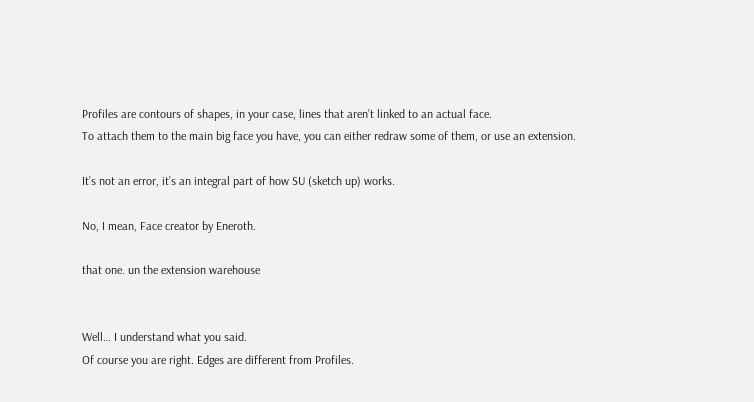Profiles are contours of shapes, in your case, lines that aren’t linked to an actual face.
To attach them to the main big face you have, you can either redraw some of them, or use an extension.

It’s not an error, it’s an integral part of how SU (sketch up) works.

No, I mean, Face creator by Eneroth.

that one. un the extension warehouse


Well… I understand what you said.
Of course you are right. Edges are different from Profiles.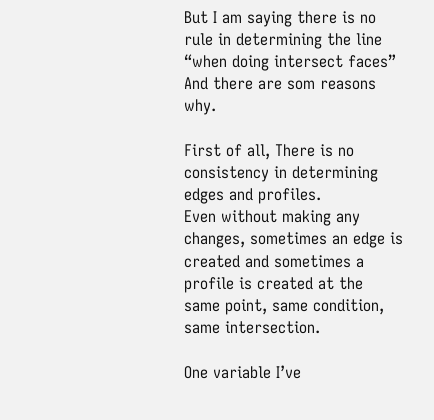But I am saying there is no rule in determining the line “when doing intersect faces”
And there are som reasons why.

First of all, There is no consistency in determining edges and profiles.
Even without making any changes, sometimes an edge is created and sometimes a profile is created at the same point, same condition, same intersection.

One variable I’ve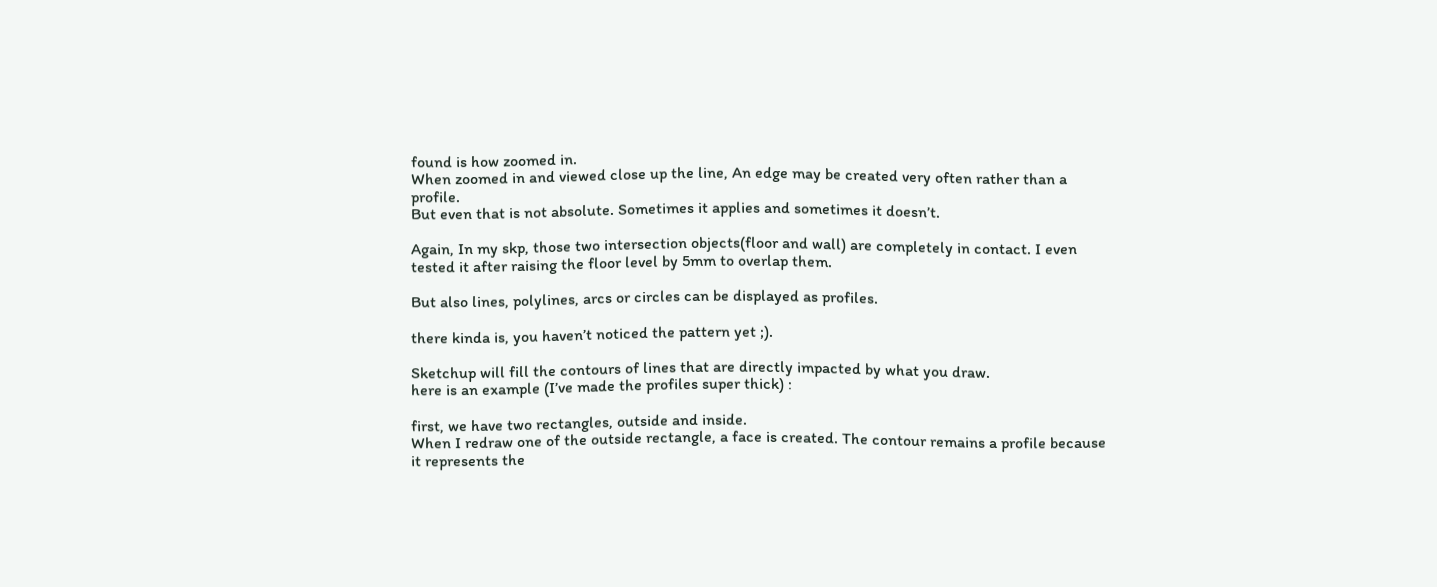found is how zoomed in.
When zoomed in and viewed close up the line, An edge may be created very often rather than a profile.
But even that is not absolute. Sometimes it applies and sometimes it doesn’t.

Again, In my skp, those two intersection objects(floor and wall) are completely in contact. I even tested it after raising the floor level by 5mm to overlap them.

But also lines, polylines, arcs or circles can be displayed as profiles.

there kinda is, you haven’t noticed the pattern yet ;).

Sketchup will fill the contours of lines that are directly impacted by what you draw.
here is an example (I’ve made the profiles super thick) :

first, we have two rectangles, outside and inside.
When I redraw one of the outside rectangle, a face is created. The contour remains a profile because it represents the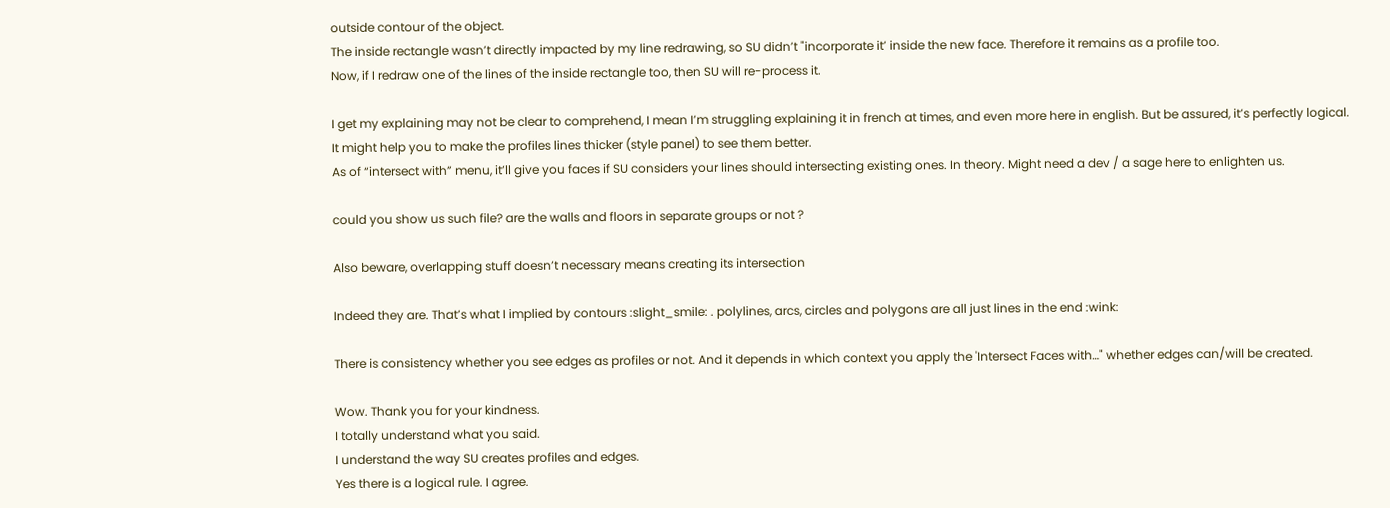outside contour of the object.
The inside rectangle wasn’t directly impacted by my line redrawing, so SU didn’t "incorporate it’ inside the new face. Therefore it remains as a profile too.
Now, if I redraw one of the lines of the inside rectangle too, then SU will re-process it.

I get my explaining may not be clear to comprehend, I mean I’m struggling explaining it in french at times, and even more here in english. But be assured, it’s perfectly logical.
It might help you to make the profiles lines thicker (style panel) to see them better.
As of “intersect with” menu, it’ll give you faces if SU considers your lines should intersecting existing ones. In theory. Might need a dev / a sage here to enlighten us.

could you show us such file? are the walls and floors in separate groups or not ?

Also beware, overlapping stuff doesn’t necessary means creating its intersection

Indeed they are. That’s what I implied by contours :slight_smile: . polylines, arcs, circles and polygons are all just lines in the end :wink:

There is consistency whether you see edges as profiles or not. And it depends in which context you apply the 'Intersect Faces with…" whether edges can/will be created.

Wow. Thank you for your kindness.
I totally understand what you said.
I understand the way SU creates profiles and edges.
Yes there is a logical rule. I agree.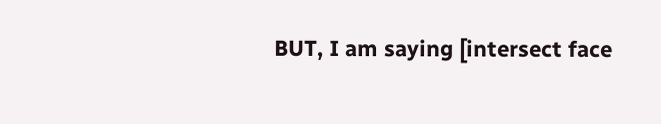BUT, I am saying [intersect face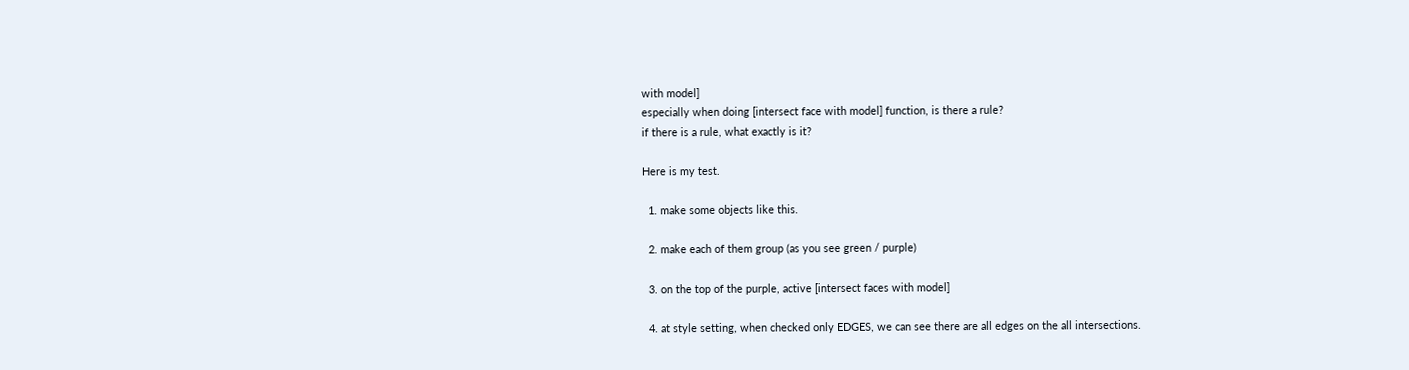with model]
especially when doing [intersect face with model] function, is there a rule?
if there is a rule, what exactly is it?

Here is my test.

  1. make some objects like this.

  2. make each of them group (as you see green / purple)

  3. on the top of the purple, active [intersect faces with model]

  4. at style setting, when checked only EDGES, we can see there are all edges on the all intersections.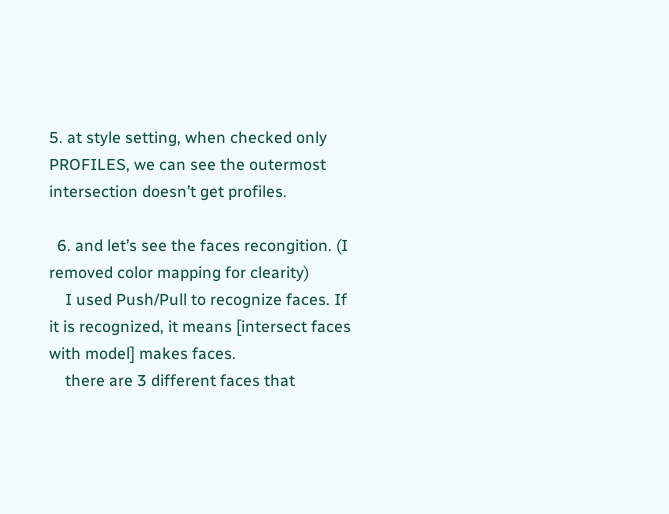5. at style setting, when checked only PROFILES, we can see the outermost intersection doesn’t get profiles.

  6. and let’s see the faces recongition. (I removed color mapping for clearity)
    I used Push/Pull to recognize faces. If it is recognized, it means [intersect faces with model] makes faces.
    there are 3 different faces that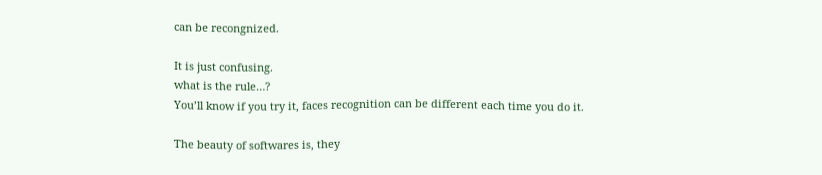can be recongnized.

It is just confusing.
what is the rule…?
You’ll know if you try it, faces recognition can be different each time you do it.

The beauty of softwares is, they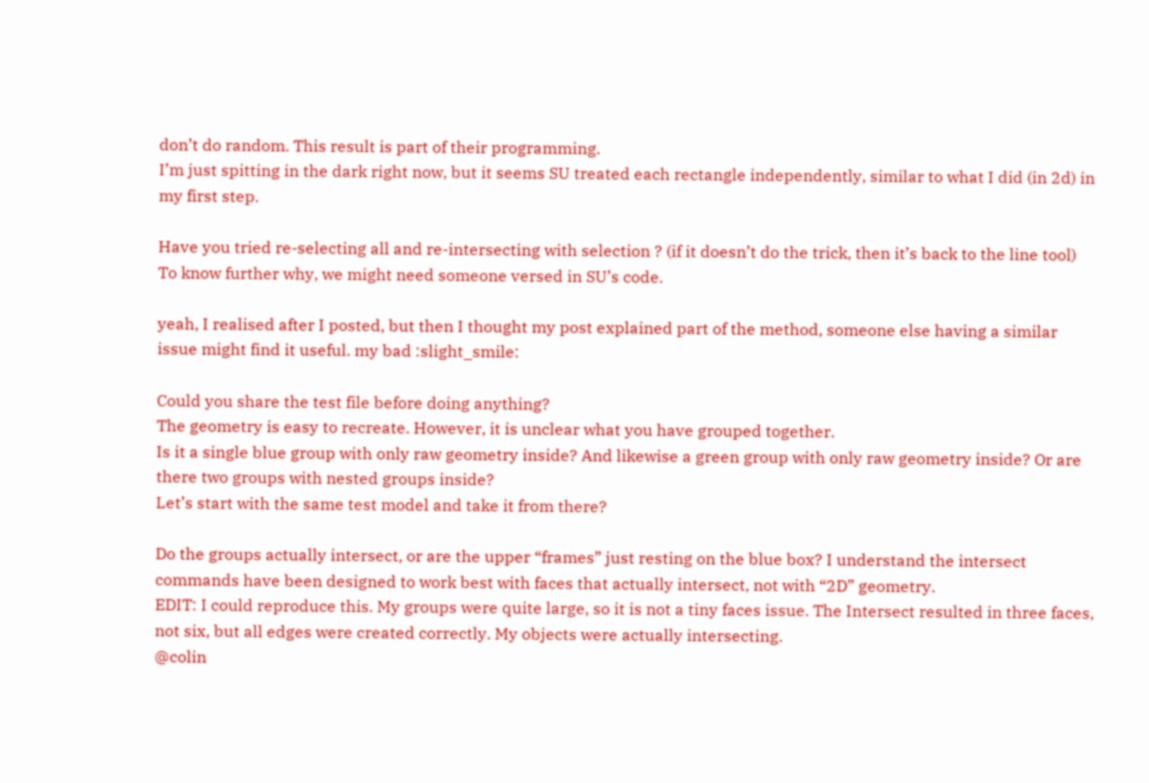don’t do random. This result is part of their programming.
I’m just spitting in the dark right now, but it seems SU treated each rectangle independently, similar to what I did (in 2d) in my first step.

Have you tried re-selecting all and re-intersecting with selection ? (if it doesn’t do the trick, then it’s back to the line tool)
To know further why, we might need someone versed in SU’s code.

yeah, I realised after I posted, but then I thought my post explained part of the method, someone else having a similar issue might find it useful. my bad :slight_smile:

Could you share the test file before doing anything?
The geometry is easy to recreate. However, it is unclear what you have grouped together.
Is it a single blue group with only raw geometry inside? And likewise a green group with only raw geometry inside? Or are there two groups with nested groups inside?
Let’s start with the same test model and take it from there?

Do the groups actually intersect, or are the upper “frames” just resting on the blue box? I understand the intersect commands have been designed to work best with faces that actually intersect, not with “2D” geometry.
EDIT: I could reproduce this. My groups were quite large, so it is not a tiny faces issue. The Intersect resulted in three faces, not six, but all edges were created correctly. My objects were actually intersecting.
@colin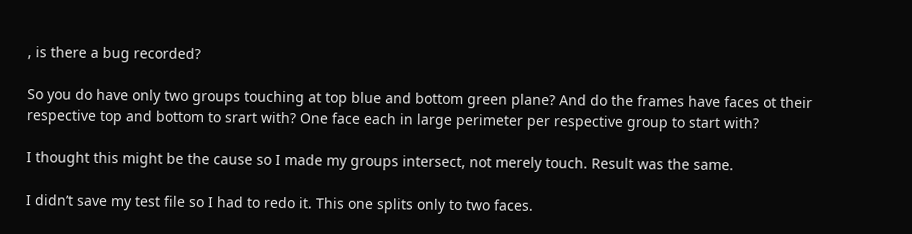, is there a bug recorded?

So you do have only two groups touching at top blue and bottom green plane? And do the frames have faces ot their respective top and bottom to srart with? One face each in large perimeter per respective group to start with?

I thought this might be the cause so I made my groups intersect, not merely touch. Result was the same.

I didn’t save my test file so I had to redo it. This one splits only to two faces.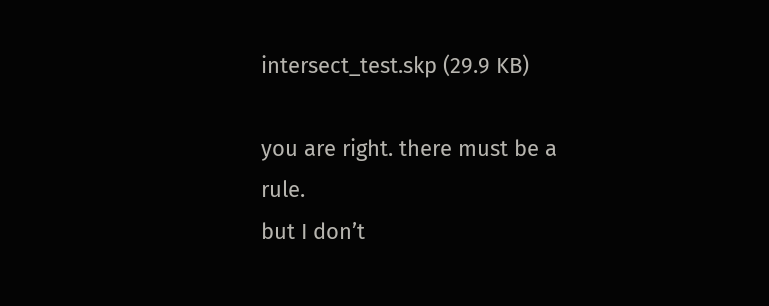intersect_test.skp (29.9 KB)

you are right. there must be a rule.
but I don’t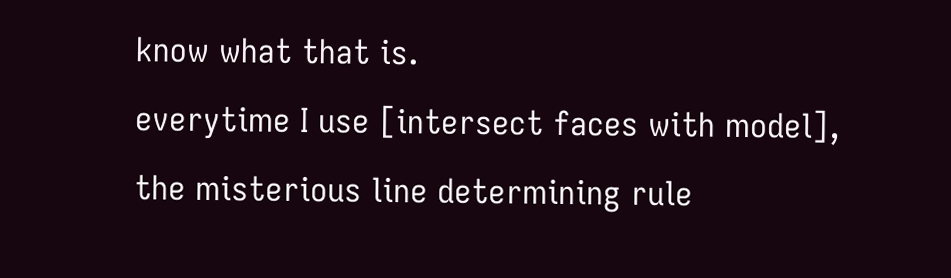know what that is.
everytime I use [intersect faces with model],
the misterious line determining rule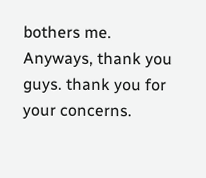bothers me.
Anyways, thank you guys. thank you for your concerns.